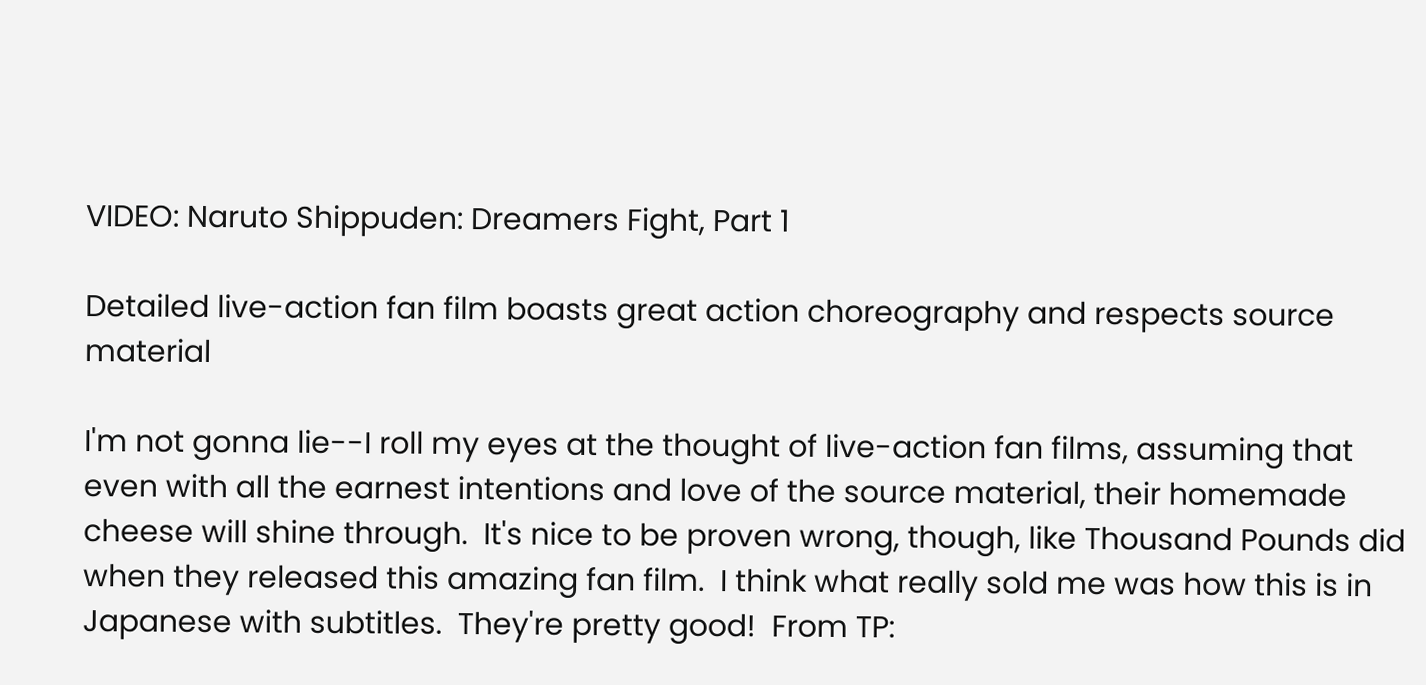VIDEO: Naruto Shippuden: Dreamers Fight, Part 1

Detailed live-action fan film boasts great action choreography and respects source material

I'm not gonna lie--I roll my eyes at the thought of live-action fan films, assuming that even with all the earnest intentions and love of the source material, their homemade cheese will shine through.  It's nice to be proven wrong, though, like Thousand Pounds did when they released this amazing fan film.  I think what really sold me was how this is in Japanese with subtitles.  They're pretty good!  From TP: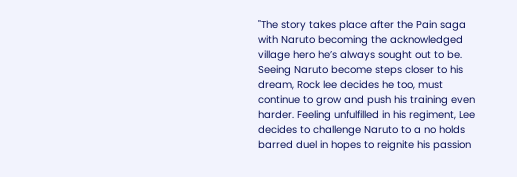"The story takes place after the Pain saga with Naruto becoming the acknowledged village hero he’s always sought out to be. Seeing Naruto become steps closer to his dream, Rock lee decides he too, must continue to grow and push his training even harder. Feeling unfulfilled in his regiment, Lee decides to challenge Naruto to a no holds barred duel in hopes to reignite his passion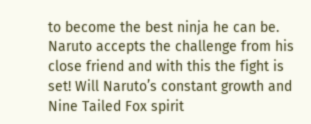to become the best ninja he can be. Naruto accepts the challenge from his close friend and with this the fight is set! Will Naruto’s constant growth and Nine Tailed Fox spirit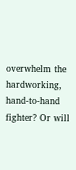overwhelm the hardworking, hand-to-hand fighter? Or will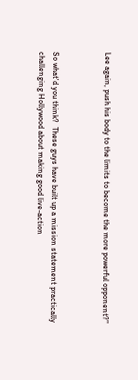Lee again, push his body to the limits to become the more powerful opponent?"



So what'd you think?  These guys have built up a mission statement practically challenging Hollywood about making good live-action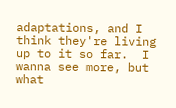adaptations, and I think they're living up to it so far.  I wanna see more, but what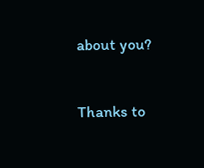about you?


Thanks to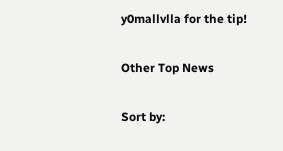y0mallvlla for the tip!

Other Top News

Sort by: